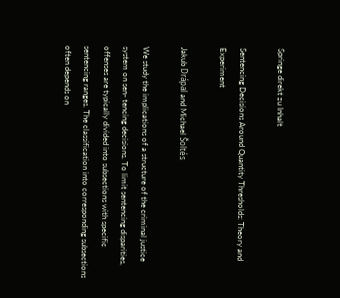Springe direkt zu Inhalt

Sentencing Decisions Around Quantity Thresholds: Theory and Experiment

Jakub Drápal and Michael Šoltés

We study the implications of a structure of the criminal justice system on sen- tencing decisions. To limit sentencing disparities, offenses are typically divided into subsections with specific sentencing ranges. The classification into corresponding subsections often depends on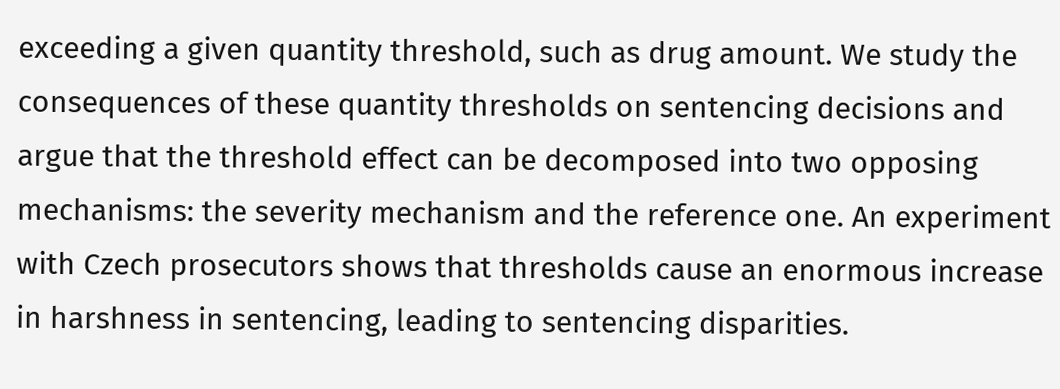exceeding a given quantity threshold, such as drug amount. We study the consequences of these quantity thresholds on sentencing decisions and argue that the threshold effect can be decomposed into two opposing mechanisms: the severity mechanism and the reference one. An experiment with Czech prosecutors shows that thresholds cause an enormous increase in harshness in sentencing, leading to sentencing disparities.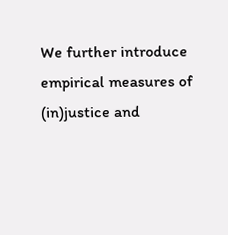We further introduce empirical measures of (in)justice and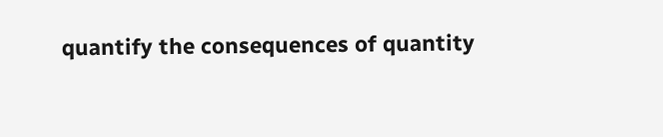quantify the consequences of quantity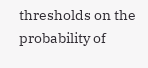thresholds on the probability of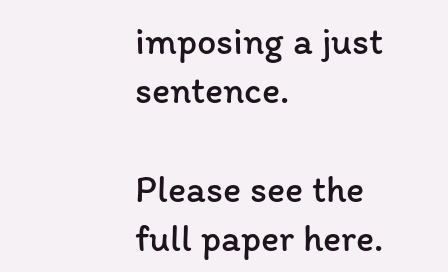imposing a just sentence.

Please see the full paper here.